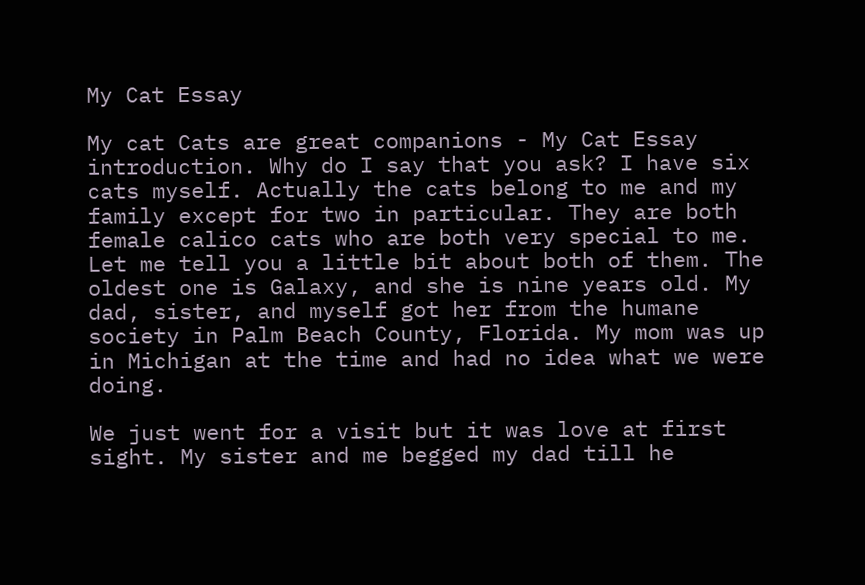My Cat Essay

My cat Cats are great companions - My Cat Essay introduction. Why do I say that you ask? I have six cats myself. Actually the cats belong to me and my family except for two in particular. They are both female calico cats who are both very special to me. Let me tell you a little bit about both of them. The oldest one is Galaxy, and she is nine years old. My dad, sister, and myself got her from the humane society in Palm Beach County, Florida. My mom was up in Michigan at the time and had no idea what we were doing.

We just went for a visit but it was love at first sight. My sister and me begged my dad till he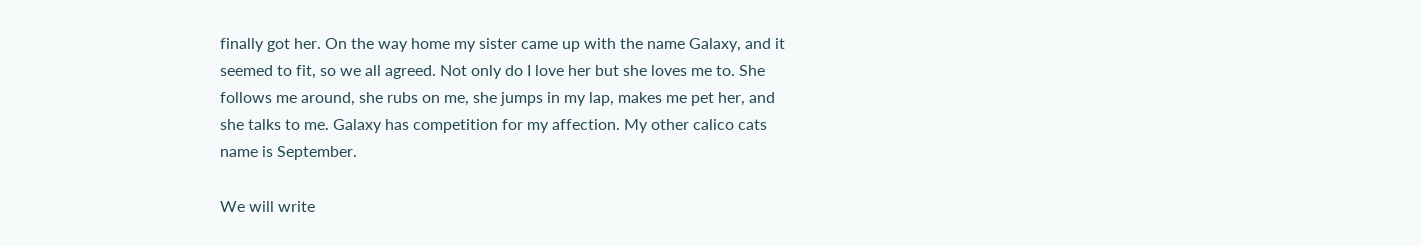finally got her. On the way home my sister came up with the name Galaxy, and it seemed to fit, so we all agreed. Not only do I love her but she loves me to. She follows me around, she rubs on me, she jumps in my lap, makes me pet her, and she talks to me. Galaxy has competition for my affection. My other calico cats name is September.

We will write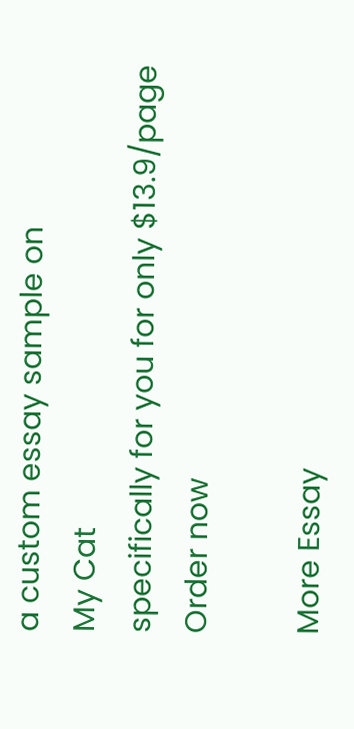a custom essay sample on
My Cat
specifically for you for only $13.9/page
Order now

More Essay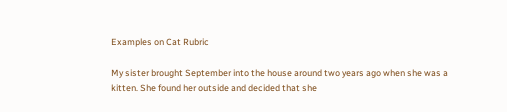Examples on Cat Rubric

My sister brought September into the house around two years ago when she was a kitten. She found her outside and decided that she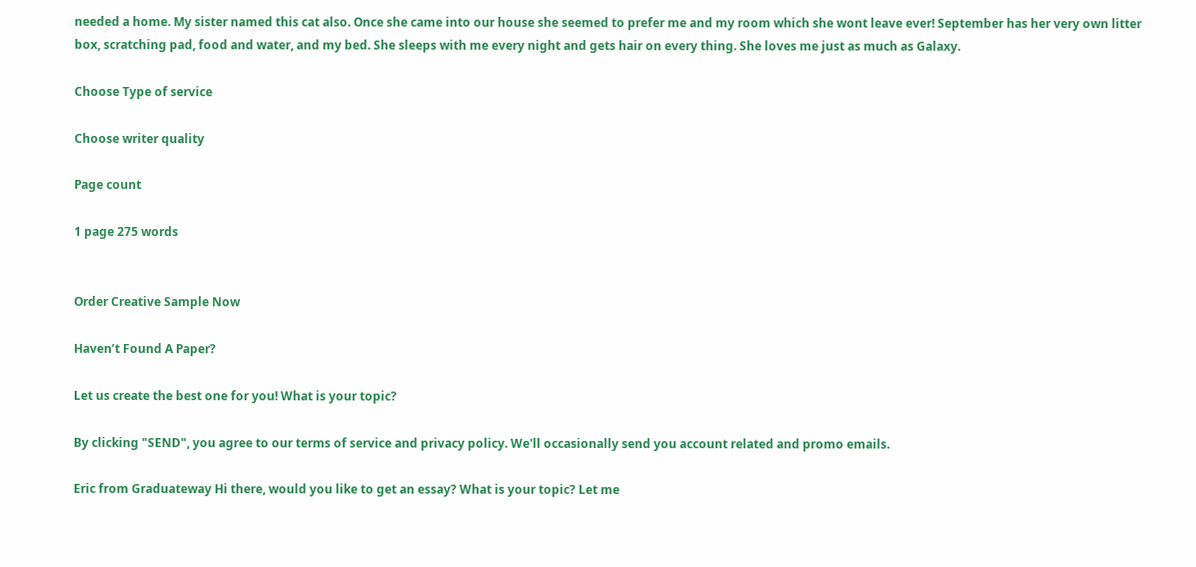needed a home. My sister named this cat also. Once she came into our house she seemed to prefer me and my room which she wont leave ever! September has her very own litter box, scratching pad, food and water, and my bed. She sleeps with me every night and gets hair on every thing. She loves me just as much as Galaxy.

Choose Type of service

Choose writer quality

Page count

1 page 275 words


Order Creative Sample Now

Haven’t Found A Paper?

Let us create the best one for you! What is your topic?

By clicking "SEND", you agree to our terms of service and privacy policy. We'll occasionally send you account related and promo emails.

Eric from Graduateway Hi there, would you like to get an essay? What is your topic? Let me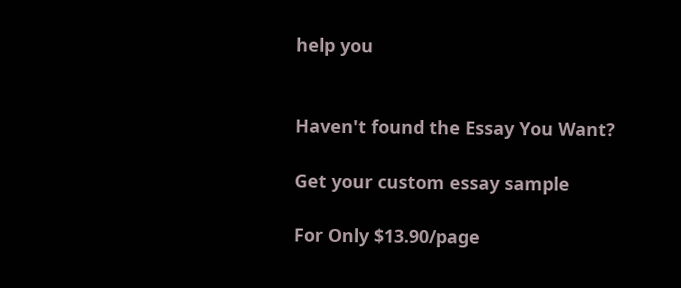help you


Haven't found the Essay You Want?

Get your custom essay sample

For Only $13.90/page